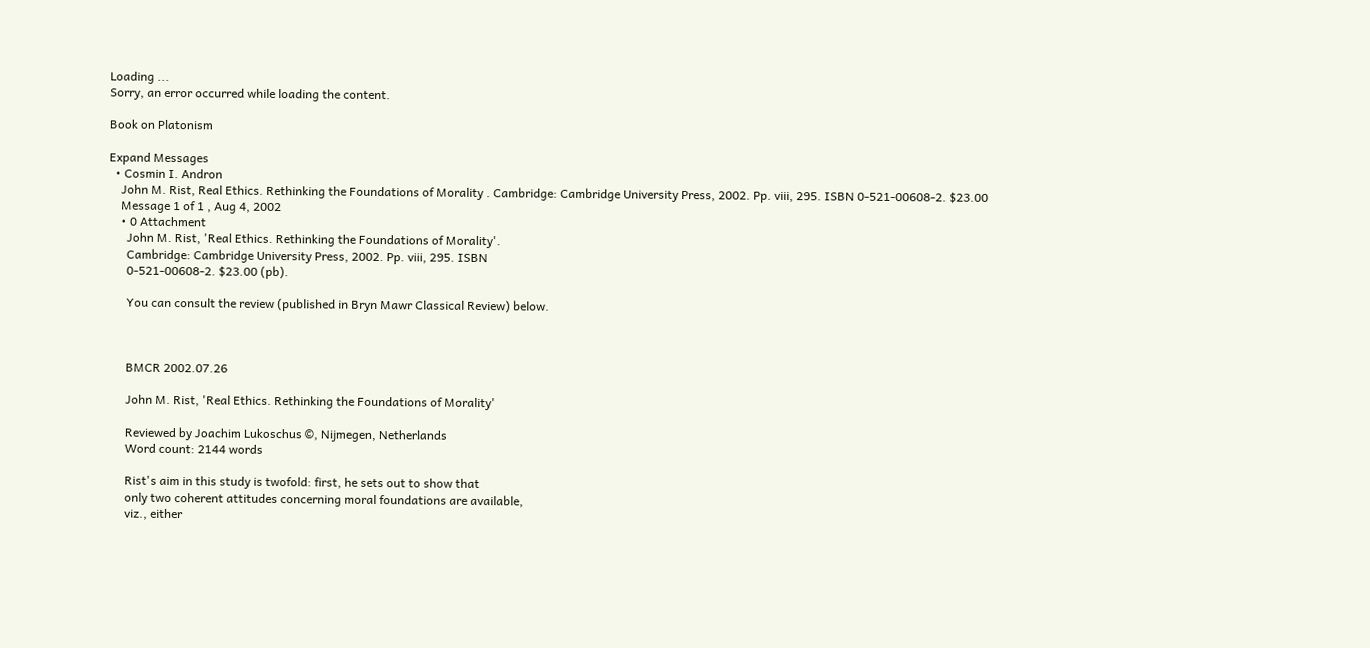Loading ...
Sorry, an error occurred while loading the content.

Book on Platonism

Expand Messages
  • Cosmin I. Andron
    John M. Rist, Real Ethics. Rethinking the Foundations of Morality . Cambridge: Cambridge University Press, 2002. Pp. viii, 295. ISBN 0-521-00608-2. $23.00
    Message 1 of 1 , Aug 4, 2002
    • 0 Attachment
      John M. Rist, 'Real Ethics. Rethinking the Foundations of Morality'.
      Cambridge: Cambridge University Press, 2002. Pp. viii, 295. ISBN
      0-521-00608-2. $23.00 (pb).

      You can consult the review (published in Bryn Mawr Classical Review) below.



      BMCR 2002.07.26

      John M. Rist, 'Real Ethics. Rethinking the Foundations of Morality'

      Reviewed by Joachim Lukoschus ©, Nijmegen, Netherlands
      Word count: 2144 words

      Rist's aim in this study is twofold: first, he sets out to show that
      only two coherent attitudes concerning moral foundations are available,
      viz., either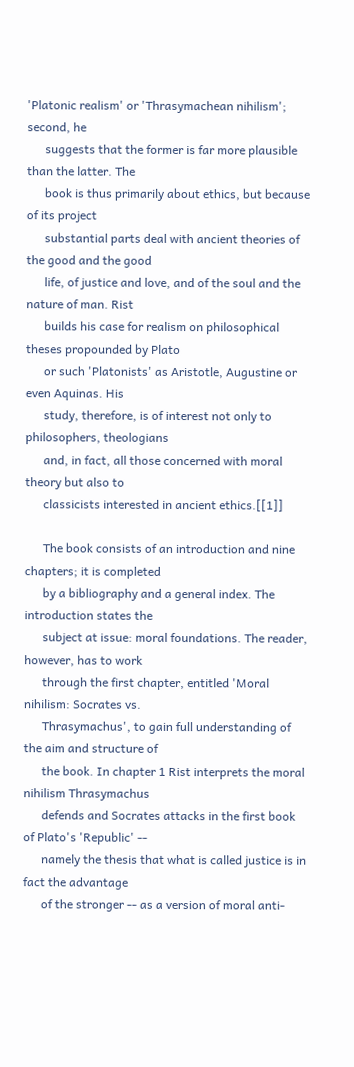'Platonic realism' or 'Thrasymachean nihilism'; second, he
      suggests that the former is far more plausible than the latter. The
      book is thus primarily about ethics, but because of its project
      substantial parts deal with ancient theories of the good and the good
      life, of justice and love, and of the soul and the nature of man. Rist
      builds his case for realism on philosophical theses propounded by Plato
      or such 'Platonists' as Aristotle, Augustine or even Aquinas. His
      study, therefore, is of interest not only to philosophers, theologians
      and, in fact, all those concerned with moral theory but also to
      classicists interested in ancient ethics.[[1]]

      The book consists of an introduction and nine chapters; it is completed
      by a bibliography and a general index. The introduction states the
      subject at issue: moral foundations. The reader, however, has to work
      through the first chapter, entitled 'Moral nihilism: Socrates vs.
      Thrasymachus', to gain full understanding of the aim and structure of
      the book. In chapter 1 Rist interprets the moral nihilism Thrasymachus
      defends and Socrates attacks in the first book of Plato's 'Republic' --
      namely the thesis that what is called justice is in fact the advantage
      of the stronger -- as a version of moral anti-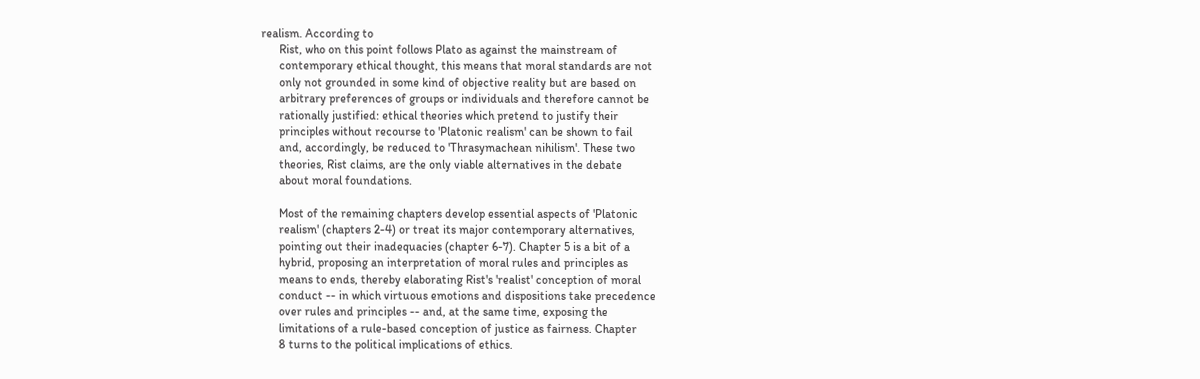realism. According to
      Rist, who on this point follows Plato as against the mainstream of
      contemporary ethical thought, this means that moral standards are not
      only not grounded in some kind of objective reality but are based on
      arbitrary preferences of groups or individuals and therefore cannot be
      rationally justified: ethical theories which pretend to justify their
      principles without recourse to 'Platonic realism' can be shown to fail
      and, accordingly, be reduced to 'Thrasymachean nihilism'. These two
      theories, Rist claims, are the only viable alternatives in the debate
      about moral foundations.

      Most of the remaining chapters develop essential aspects of 'Platonic
      realism' (chapters 2-4) or treat its major contemporary alternatives,
      pointing out their inadequacies (chapter 6-7). Chapter 5 is a bit of a
      hybrid, proposing an interpretation of moral rules and principles as
      means to ends, thereby elaborating Rist's 'realist' conception of moral
      conduct -- in which virtuous emotions and dispositions take precedence
      over rules and principles -- and, at the same time, exposing the
      limitations of a rule-based conception of justice as fairness. Chapter
      8 turns to the political implications of ethics.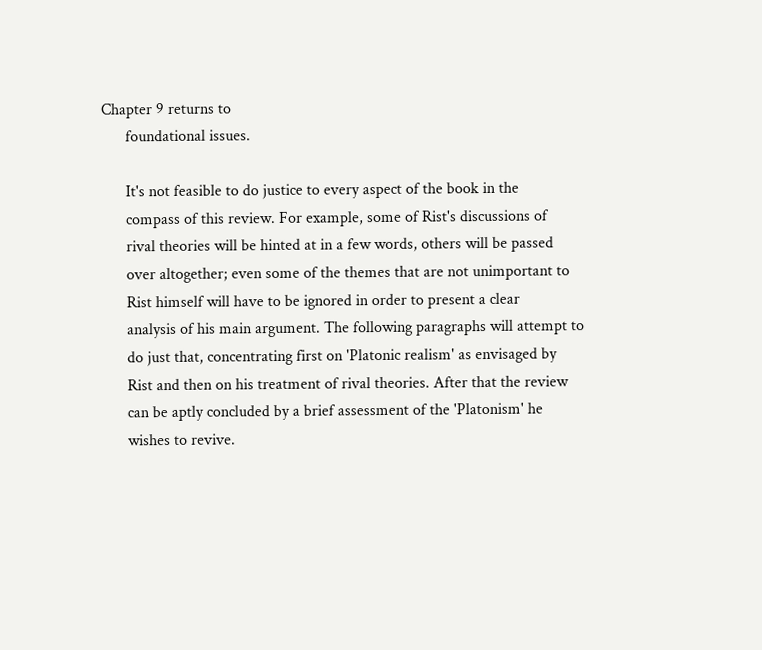Chapter 9 returns to
      foundational issues.

      It's not feasible to do justice to every aspect of the book in the
      compass of this review. For example, some of Rist's discussions of
      rival theories will be hinted at in a few words, others will be passed
      over altogether; even some of the themes that are not unimportant to
      Rist himself will have to be ignored in order to present a clear
      analysis of his main argument. The following paragraphs will attempt to
      do just that, concentrating first on 'Platonic realism' as envisaged by
      Rist and then on his treatment of rival theories. After that the review
      can be aptly concluded by a brief assessment of the 'Platonism' he
      wishes to revive.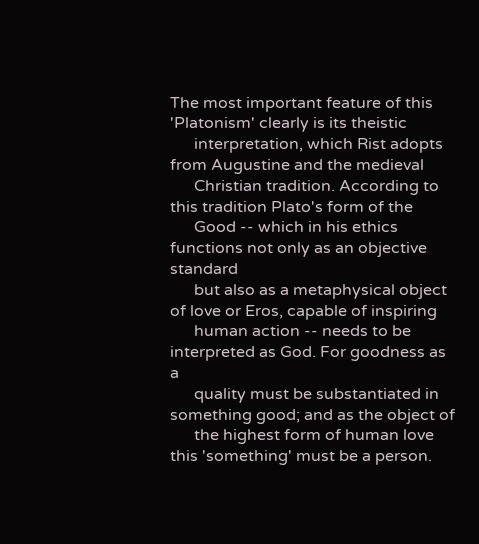The most important feature of this 'Platonism' clearly is its theistic
      interpretation, which Rist adopts from Augustine and the medieval
      Christian tradition. According to this tradition Plato's form of the
      Good -- which in his ethics functions not only as an objective standard
      but also as a metaphysical object of love or Eros, capable of inspiring
      human action -- needs to be interpreted as God. For goodness as a
      quality must be substantiated in something good; and as the object of
      the highest form of human love this 'something' must be a person.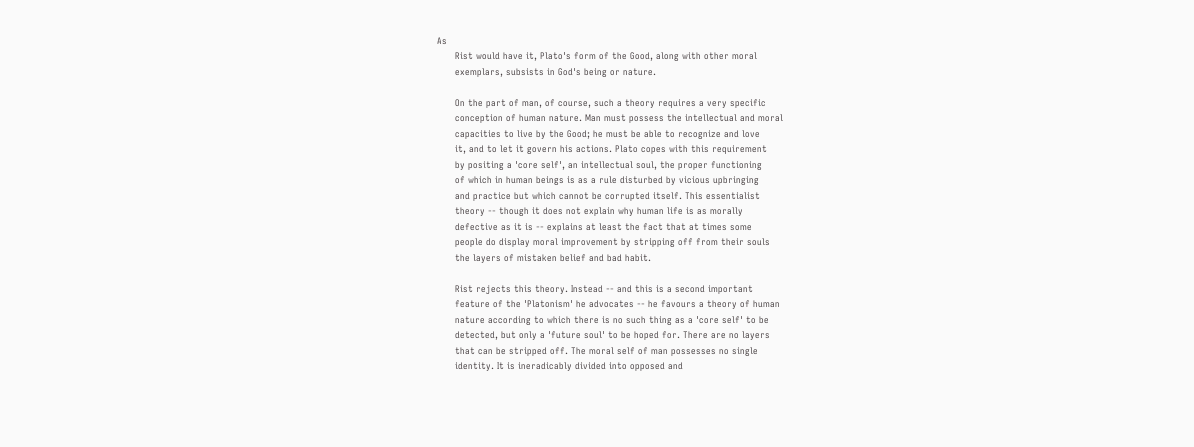As
      Rist would have it, Plato's form of the Good, along with other moral
      exemplars, subsists in God's being or nature.

      On the part of man, of course, such a theory requires a very specific
      conception of human nature. Man must possess the intellectual and moral
      capacities to live by the Good; he must be able to recognize and love
      it, and to let it govern his actions. Plato copes with this requirement
      by positing a 'core self', an intellectual soul, the proper functioning
      of which in human beings is as a rule disturbed by vicious upbringing
      and practice but which cannot be corrupted itself. This essentialist
      theory -- though it does not explain why human life is as morally
      defective as it is -- explains at least the fact that at times some
      people do display moral improvement by stripping off from their souls
      the layers of mistaken belief and bad habit.

      Rist rejects this theory. Instead -- and this is a second important
      feature of the 'Platonism' he advocates -- he favours a theory of human
      nature according to which there is no such thing as a 'core self' to be
      detected, but only a 'future soul' to be hoped for. There are no layers
      that can be stripped off. The moral self of man possesses no single
      identity. It is ineradicably divided into opposed and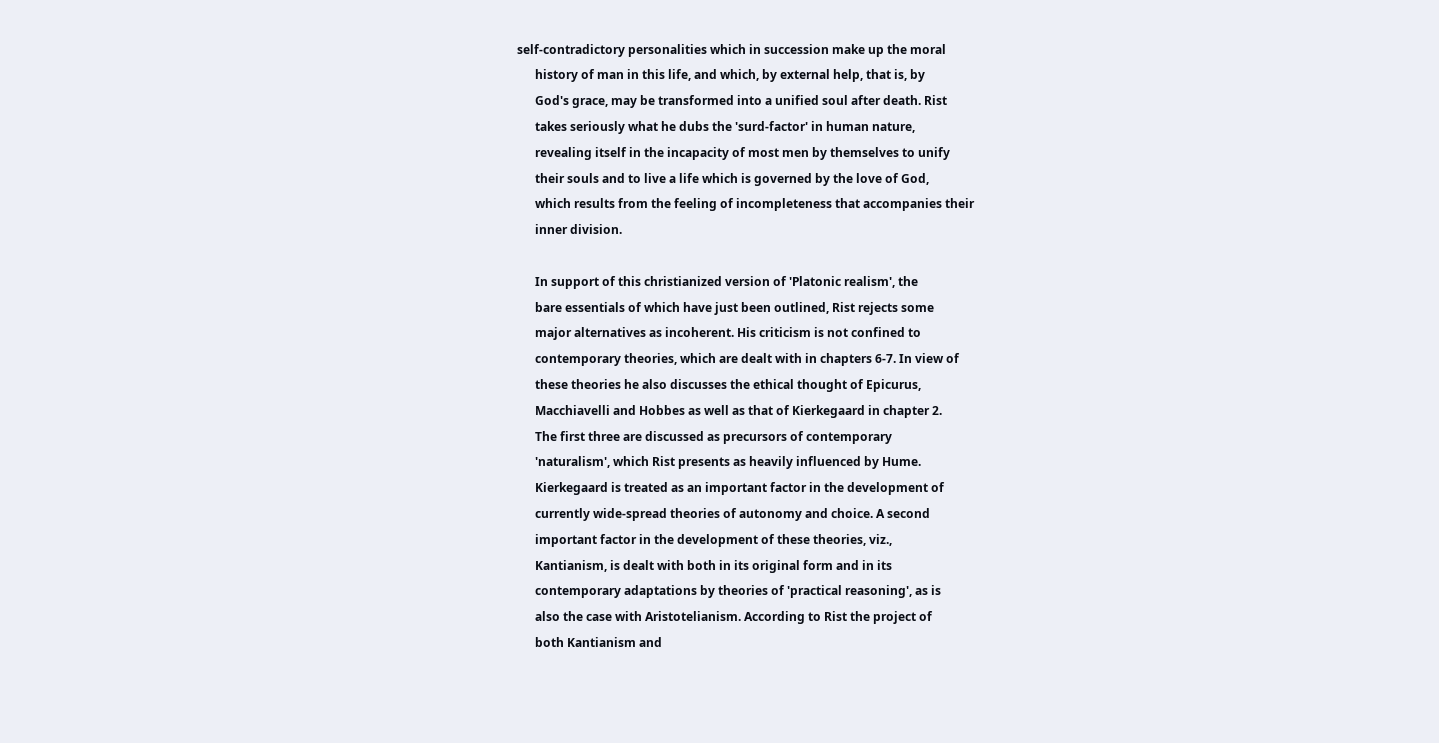self-contradictory personalities which in succession make up the moral
      history of man in this life, and which, by external help, that is, by
      God's grace, may be transformed into a unified soul after death. Rist
      takes seriously what he dubs the 'surd-factor' in human nature,
      revealing itself in the incapacity of most men by themselves to unify
      their souls and to live a life which is governed by the love of God,
      which results from the feeling of incompleteness that accompanies their
      inner division.

      In support of this christianized version of 'Platonic realism', the
      bare essentials of which have just been outlined, Rist rejects some
      major alternatives as incoherent. His criticism is not confined to
      contemporary theories, which are dealt with in chapters 6-7. In view of
      these theories he also discusses the ethical thought of Epicurus,
      Macchiavelli and Hobbes as well as that of Kierkegaard in chapter 2.
      The first three are discussed as precursors of contemporary
      'naturalism', which Rist presents as heavily influenced by Hume.
      Kierkegaard is treated as an important factor in the development of
      currently wide-spread theories of autonomy and choice. A second
      important factor in the development of these theories, viz.,
      Kantianism, is dealt with both in its original form and in its
      contemporary adaptations by theories of 'practical reasoning', as is
      also the case with Aristotelianism. According to Rist the project of
      both Kantianism and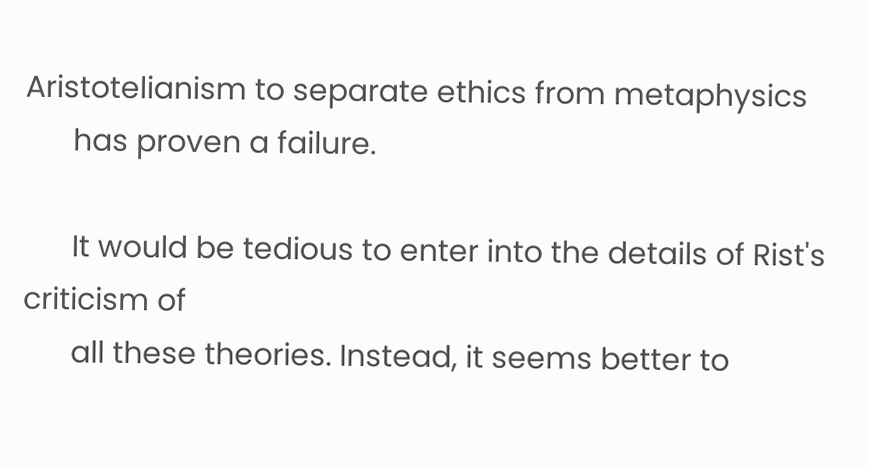Aristotelianism to separate ethics from metaphysics
      has proven a failure.

      It would be tedious to enter into the details of Rist's criticism of
      all these theories. Instead, it seems better to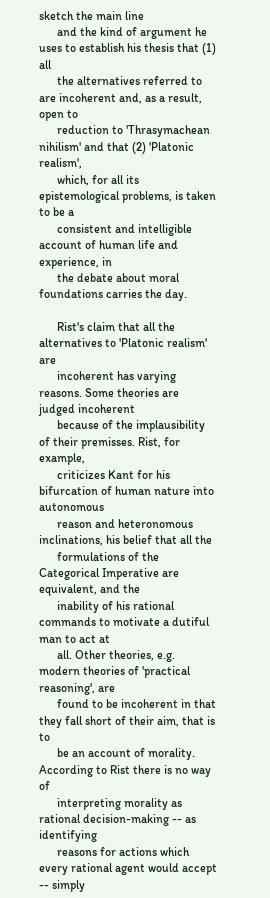sketch the main line
      and the kind of argument he uses to establish his thesis that (1) all
      the alternatives referred to are incoherent and, as a result, open to
      reduction to 'Thrasymachean nihilism' and that (2) 'Platonic realism',
      which, for all its epistemological problems, is taken to be a
      consistent and intelligible account of human life and experience, in
      the debate about moral foundations carries the day.

      Rist's claim that all the alternatives to 'Platonic realism' are
      incoherent has varying reasons. Some theories are judged incoherent
      because of the implausibility of their premisses. Rist, for example,
      criticizes Kant for his bifurcation of human nature into autonomous
      reason and heteronomous inclinations, his belief that all the
      formulations of the Categorical Imperative are equivalent, and the
      inability of his rational commands to motivate a dutiful man to act at
      all. Other theories, e.g. modern theories of 'practical reasoning', are
      found to be incoherent in that they fall short of their aim, that is to
      be an account of morality. According to Rist there is no way of
      interpreting morality as rational decision-making -- as identifying
      reasons for actions which every rational agent would accept -- simply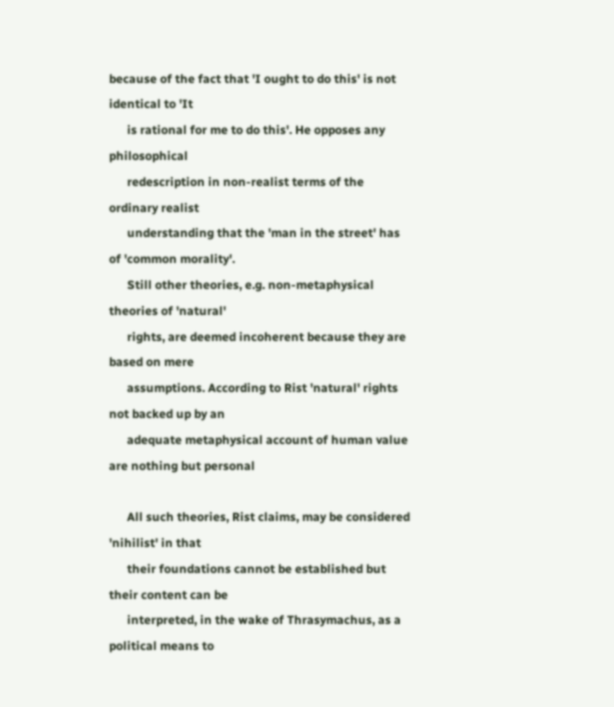because of the fact that 'I ought to do this' is not identical to 'It
      is rational for me to do this'. He opposes any philosophical
      redescription in non-realist terms of the ordinary realist
      understanding that the 'man in the street' has of 'common morality'.
      Still other theories, e.g. non-metaphysical theories of 'natural'
      rights, are deemed incoherent because they are based on mere
      assumptions. According to Rist 'natural' rights not backed up by an
      adequate metaphysical account of human value are nothing but personal

      All such theories, Rist claims, may be considered 'nihilist' in that
      their foundations cannot be established but their content can be
      interpreted, in the wake of Thrasymachus, as a political means to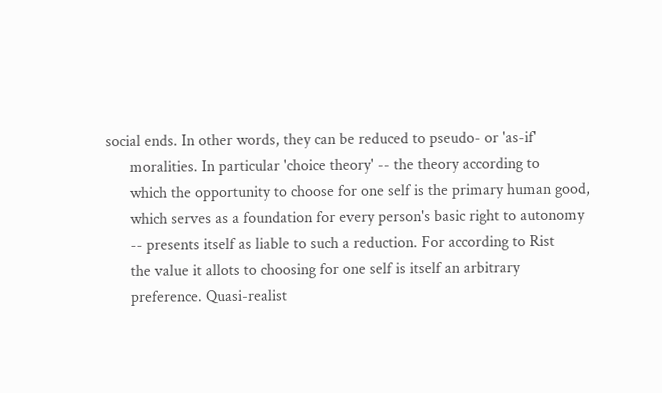social ends. In other words, they can be reduced to pseudo- or 'as-if'
      moralities. In particular 'choice theory' -- the theory according to
      which the opportunity to choose for one self is the primary human good,
      which serves as a foundation for every person's basic right to autonomy
      -- presents itself as liable to such a reduction. For according to Rist
      the value it allots to choosing for one self is itself an arbitrary
      preference. Quasi-realist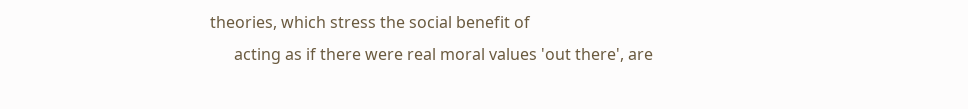theories, which stress the social benefit of
      acting as if there were real moral values 'out there', are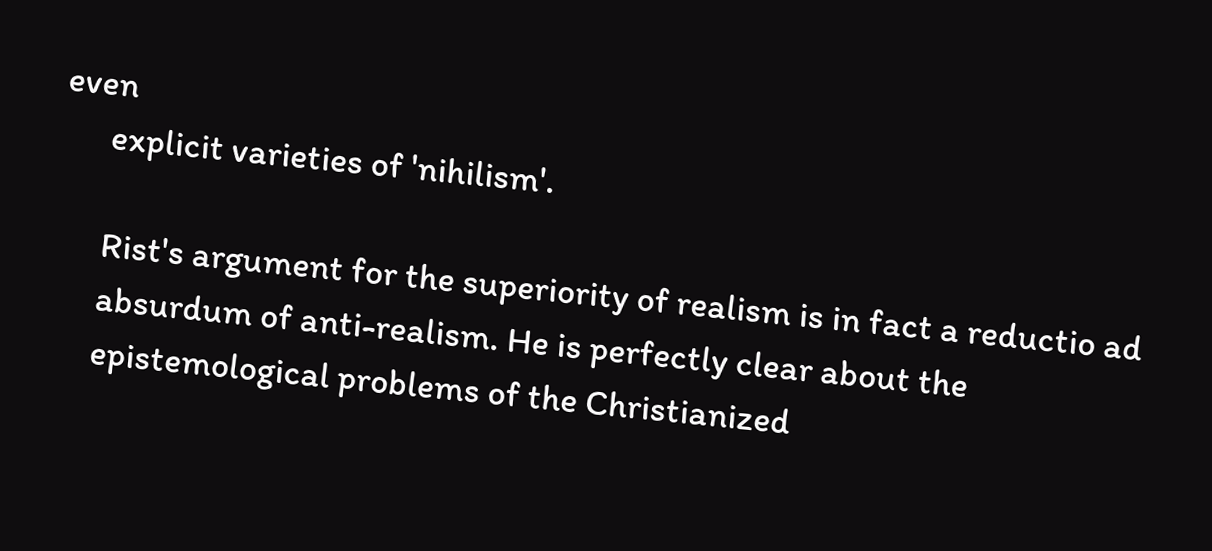even
      explicit varieties of 'nihilism'.

      Rist's argument for the superiority of realism is in fact a reductio ad
      absurdum of anti-realism. He is perfectly clear about the
      epistemological problems of the Christianized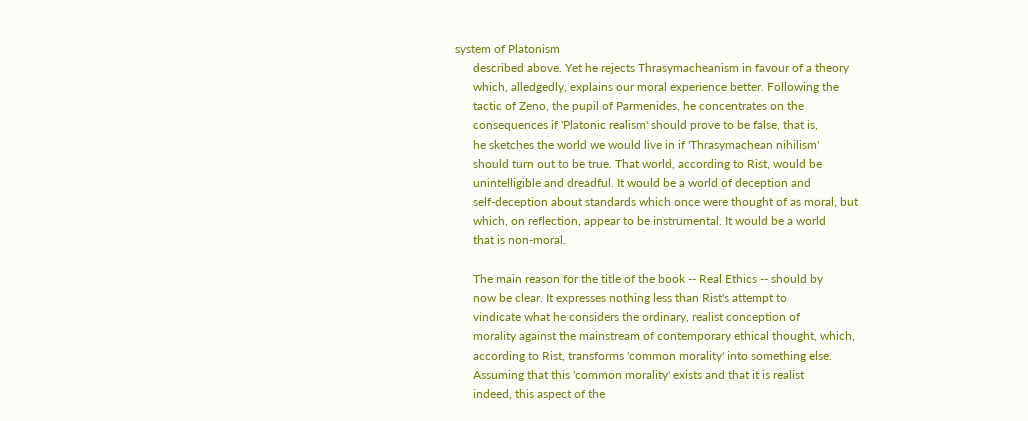system of Platonism
      described above. Yet he rejects Thrasymacheanism in favour of a theory
      which, alledgedly, explains our moral experience better. Following the
      tactic of Zeno, the pupil of Parmenides, he concentrates on the
      consequences if 'Platonic realism' should prove to be false, that is,
      he sketches the world we would live in if 'Thrasymachean nihilism'
      should turn out to be true. That world, according to Rist, would be
      unintelligible and dreadful. It would be a world of deception and
      self-deception about standards which once were thought of as moral, but
      which, on reflection, appear to be instrumental. It would be a world
      that is non-moral.

      The main reason for the title of the book -- Real Ethics -- should by
      now be clear. It expresses nothing less than Rist's attempt to
      vindicate what he considers the ordinary, realist conception of
      morality against the mainstream of contemporary ethical thought, which,
      according to Rist, transforms 'common morality' into something else.
      Assuming that this 'common morality' exists and that it is realist
      indeed, this aspect of the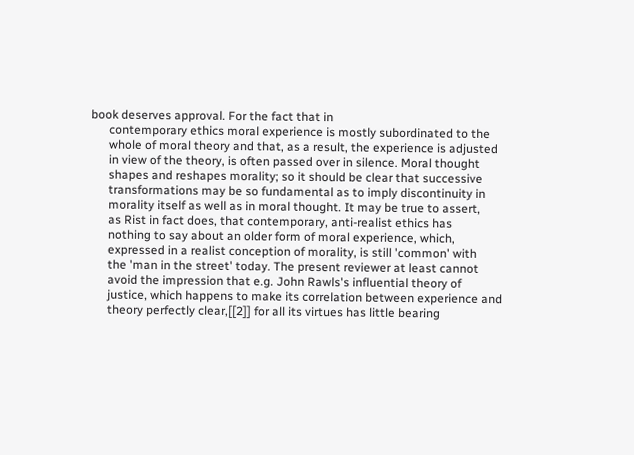book deserves approval. For the fact that in
      contemporary ethics moral experience is mostly subordinated to the
      whole of moral theory and that, as a result, the experience is adjusted
      in view of the theory, is often passed over in silence. Moral thought
      shapes and reshapes morality; so it should be clear that successive
      transformations may be so fundamental as to imply discontinuity in
      morality itself as well as in moral thought. It may be true to assert,
      as Rist in fact does, that contemporary, anti-realist ethics has
      nothing to say about an older form of moral experience, which,
      expressed in a realist conception of morality, is still 'common' with
      the 'man in the street' today. The present reviewer at least cannot
      avoid the impression that e.g. John Rawls's influential theory of
      justice, which happens to make its correlation between experience and
      theory perfectly clear,[[2]] for all its virtues has little bearing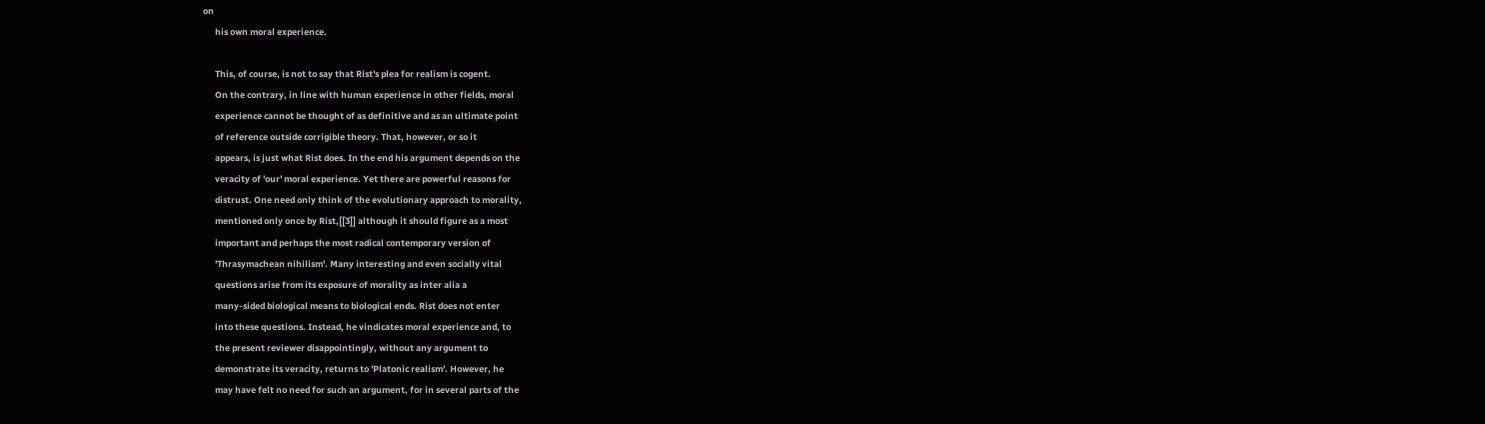on
      his own moral experience.

      This, of course, is not to say that Rist's plea for realism is cogent.
      On the contrary, in line with human experience in other fields, moral
      experience cannot be thought of as definitive and as an ultimate point
      of reference outside corrigible theory. That, however, or so it
      appears, is just what Rist does. In the end his argument depends on the
      veracity of 'our' moral experience. Yet there are powerful reasons for
      distrust. One need only think of the evolutionary approach to morality,
      mentioned only once by Rist,[[3]] although it should figure as a most
      important and perhaps the most radical contemporary version of
      'Thrasymachean nihilism'. Many interesting and even socially vital
      questions arise from its exposure of morality as inter alia a
      many-sided biological means to biological ends. Rist does not enter
      into these questions. Instead, he vindicates moral experience and, to
      the present reviewer disappointingly, without any argument to
      demonstrate its veracity, returns to 'Platonic realism'. However, he
      may have felt no need for such an argument, for in several parts of the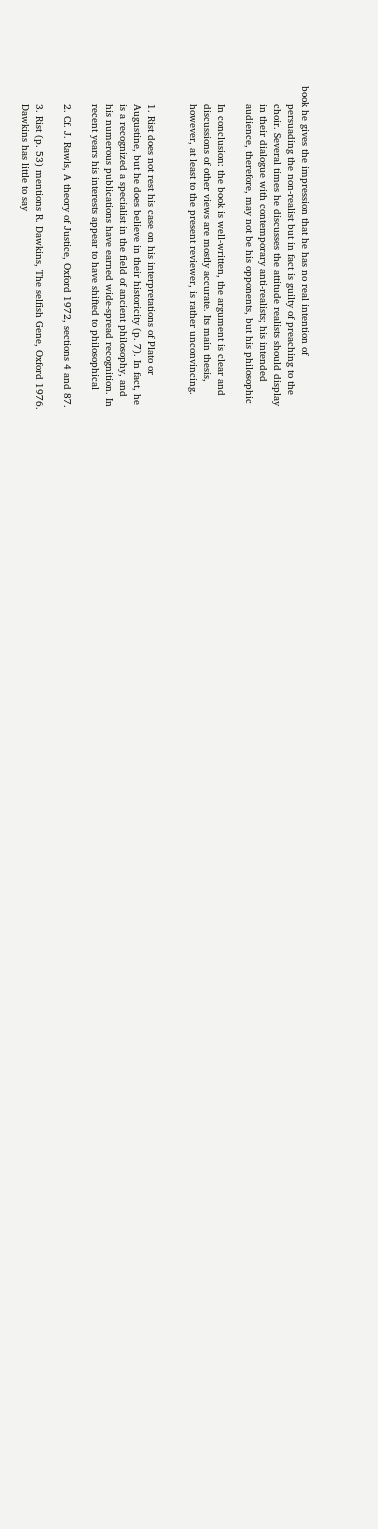book he gives the impression that he has no real intention of
      persuading the non-realist but in fact is guilty of preaching to the
      choir. Several times he discusses the attitude realists should display
      in their dialogue with contemporary anti-realists; his intended
      audience, therefore, may not be his opponents, but his philosophic

      In conclusion: the book is well-written, the argument is clear and
      discussions of other views are mostly accurate. Its main thesis,
      however, at least to the present reviewer, is rather unconvincing.


      1. Rist does not rest his case on his interpretations of Plato or
      Augustine, but he does believe in their historicity (p. 7). In fact, he
      is a recognized a specialist in the field of ancient philosophy, and
      his numerous publications have earned wide-spread recognition. In
      recent years his interests appear to have shifted to philosophical

      2. Cf. J. Rawls, A theory of Justice, Oxford 1972, sections 4 and 87.

      3. Rist (p. 53) mentions R. Dawkins, The selfish Gene, Oxford 1976.
      Dawkins has little to say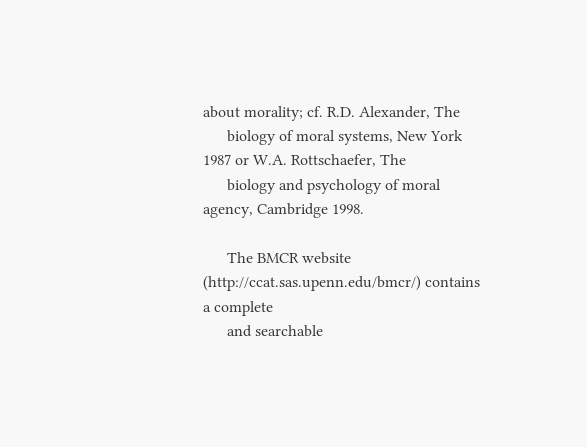about morality; cf. R.D. Alexander, The
      biology of moral systems, New York 1987 or W.A. Rottschaefer, The
      biology and psychology of moral agency, Cambridge 1998.

      The BMCR website (http://ccat.sas.upenn.edu/bmcr/) contains a complete
      and searchable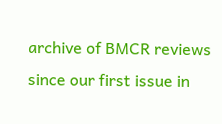archive of BMCR reviews since our first issue in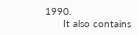1990.
      It also contains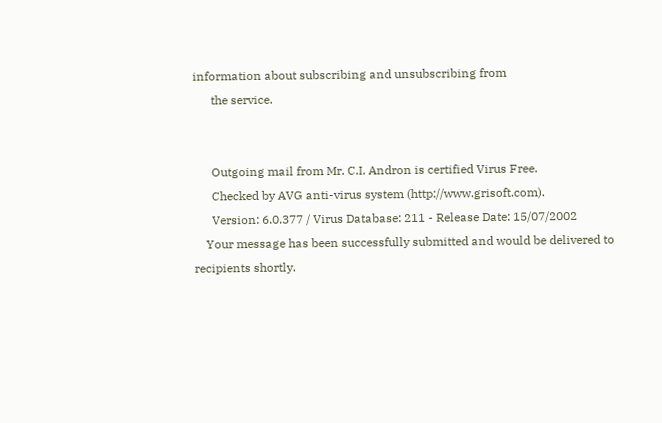information about subscribing and unsubscribing from
      the service.


      Outgoing mail from Mr. C.I. Andron is certified Virus Free.
      Checked by AVG anti-virus system (http://www.grisoft.com).
      Version: 6.0.377 / Virus Database: 211 - Release Date: 15/07/2002
    Your message has been successfully submitted and would be delivered to recipients shortly.